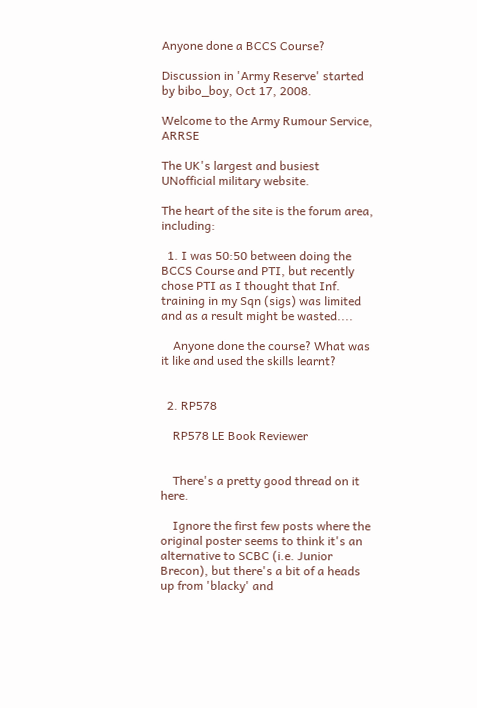Anyone done a BCCS Course?

Discussion in 'Army Reserve' started by bibo_boy, Oct 17, 2008.

Welcome to the Army Rumour Service, ARRSE

The UK's largest and busiest UNofficial military website.

The heart of the site is the forum area, including:

  1. I was 50:50 between doing the BCCS Course and PTI, but recently chose PTI as I thought that Inf. training in my Sqn (sigs) was limited and as a result might be wasted....

    Anyone done the course? What was it like and used the skills learnt?


  2. RP578

    RP578 LE Book Reviewer


    There's a pretty good thread on it here.

    Ignore the first few posts where the original poster seems to think it's an alternative to SCBC (i.e. Junior Brecon), but there's a bit of a heads up from 'blacky' and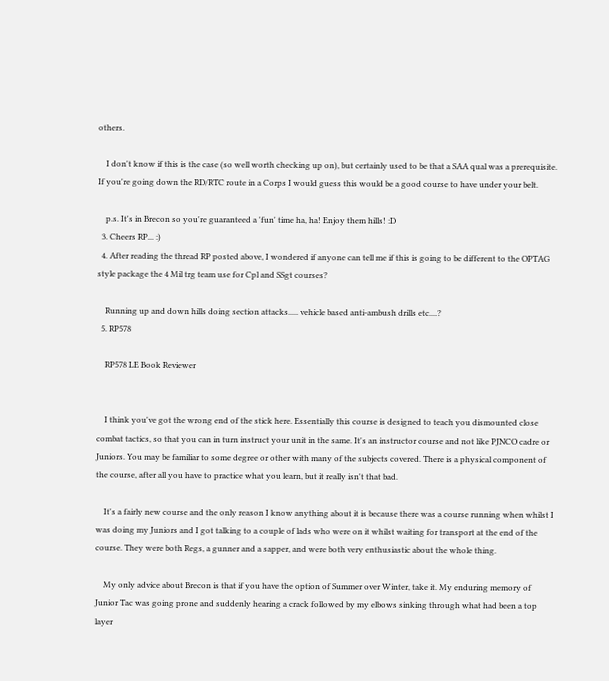others.

    I don't know if this is the case (so well worth checking up on), but certainly used to be that a SAA qual was a prerequisite. If you're going down the RD/RTC route in a Corps I would guess this would be a good course to have under your belt.

    p.s. It's in Brecon so you're guaranteed a 'fun' time ha, ha! Enjoy them hills! :D
  3. Cheers RP... :)
  4. After reading the thread RP posted above, I wondered if anyone can tell me if this is going to be different to the OPTAG style package the 4 Mil trg team use for Cpl and SSgt courses?

    Running up and down hills doing section attacks..... vehicle based anti-ambush drills etc....?
  5. RP578

    RP578 LE Book Reviewer


    I think you've got the wrong end of the stick here. Essentially this course is designed to teach you dismounted close combat tactics, so that you can in turn instruct your unit in the same. It's an instructor course and not like PJNCO cadre or Juniors. You may be familiar to some degree or other with many of the subjects covered. There is a physical component of the course, after all you have to practice what you learn, but it really isn't that bad.

    It's a fairly new course and the only reason I know anything about it is because there was a course running when whilst I was doing my Juniors and I got talking to a couple of lads who were on it whilst waiting for transport at the end of the course. They were both Regs, a gunner and a sapper, and were both very enthusiastic about the whole thing.

    My only advice about Brecon is that if you have the option of Summer over Winter, take it. My enduring memory of Junior Tac was going prone and suddenly hearing a crack followed by my elbows sinking through what had been a top layer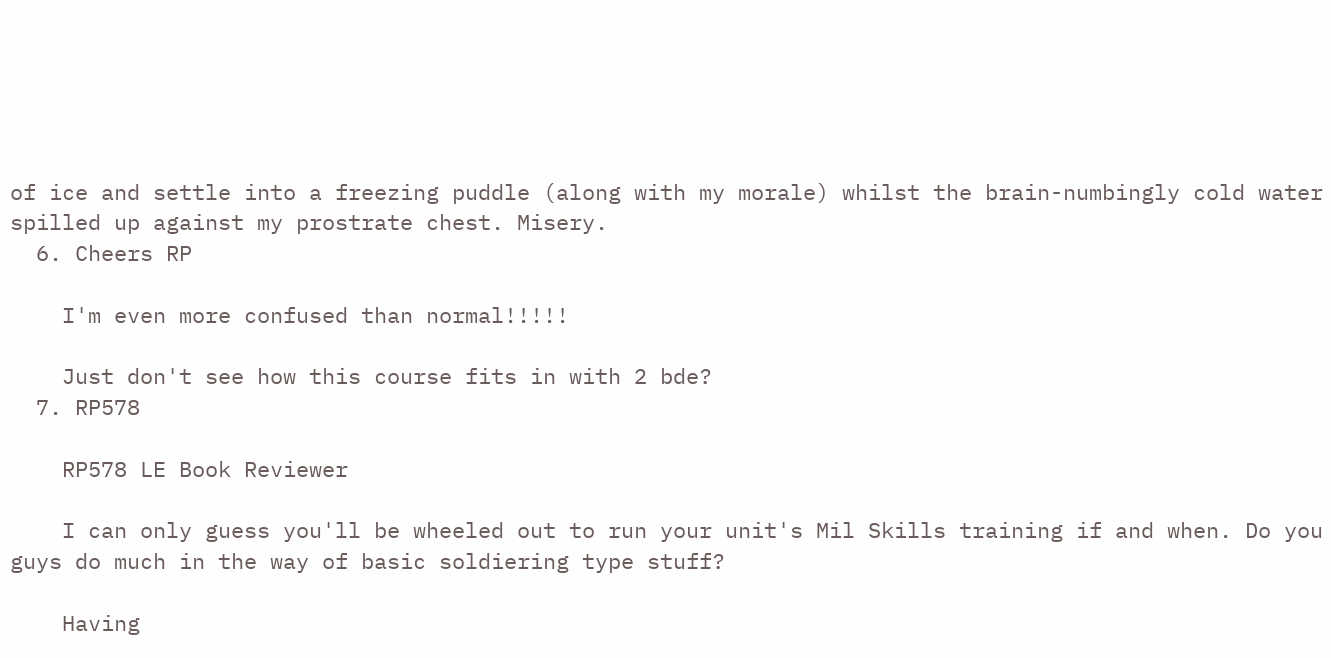of ice and settle into a freezing puddle (along with my morale) whilst the brain-numbingly cold water spilled up against my prostrate chest. Misery.
  6. Cheers RP

    I'm even more confused than normal!!!!!

    Just don't see how this course fits in with 2 bde?
  7. RP578

    RP578 LE Book Reviewer

    I can only guess you'll be wheeled out to run your unit's Mil Skills training if and when. Do you guys do much in the way of basic soldiering type stuff?

    Having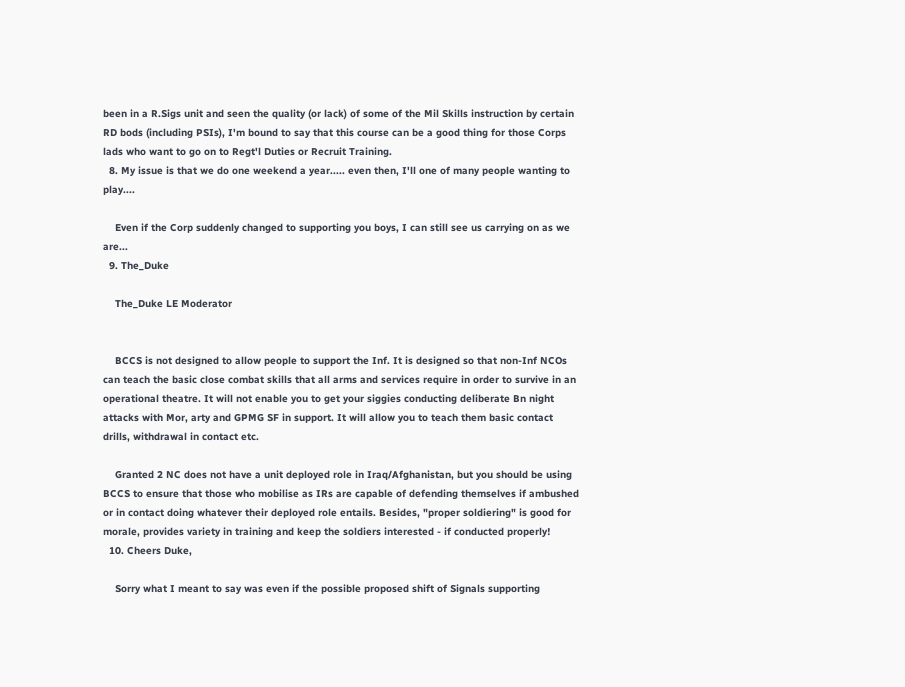been in a R.Sigs unit and seen the quality (or lack) of some of the Mil Skills instruction by certain RD bods (including PSIs), I'm bound to say that this course can be a good thing for those Corps lads who want to go on to Regt'l Duties or Recruit Training.
  8. My issue is that we do one weekend a year..... even then, I'll one of many people wanting to play....

    Even if the Corp suddenly changed to supporting you boys, I can still see us carrying on as we are...
  9. The_Duke

    The_Duke LE Moderator


    BCCS is not designed to allow people to support the Inf. It is designed so that non-Inf NCOs can teach the basic close combat skills that all arms and services require in order to survive in an operational theatre. It will not enable you to get your siggies conducting deliberate Bn night attacks with Mor, arty and GPMG SF in support. It will allow you to teach them basic contact drills, withdrawal in contact etc.

    Granted 2 NC does not have a unit deployed role in Iraq/Afghanistan, but you should be using BCCS to ensure that those who mobilise as IRs are capable of defending themselves if ambushed or in contact doing whatever their deployed role entails. Besides, "proper soldiering" is good for morale, provides variety in training and keep the soldiers interested - if conducted properly!
  10. Cheers Duke,

    Sorry what I meant to say was even if the possible proposed shift of Signals supporting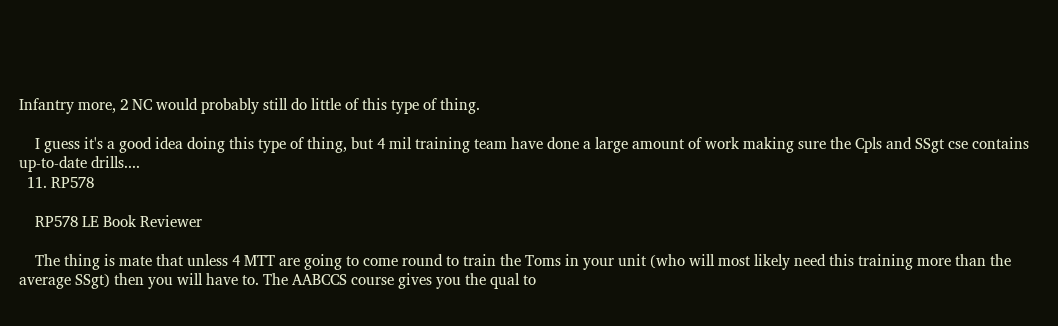Infantry more, 2 NC would probably still do little of this type of thing.

    I guess it's a good idea doing this type of thing, but 4 mil training team have done a large amount of work making sure the Cpls and SSgt cse contains up-to-date drills....
  11. RP578

    RP578 LE Book Reviewer

    The thing is mate that unless 4 MTT are going to come round to train the Toms in your unit (who will most likely need this training more than the average SSgt) then you will have to. The AABCCS course gives you the qual to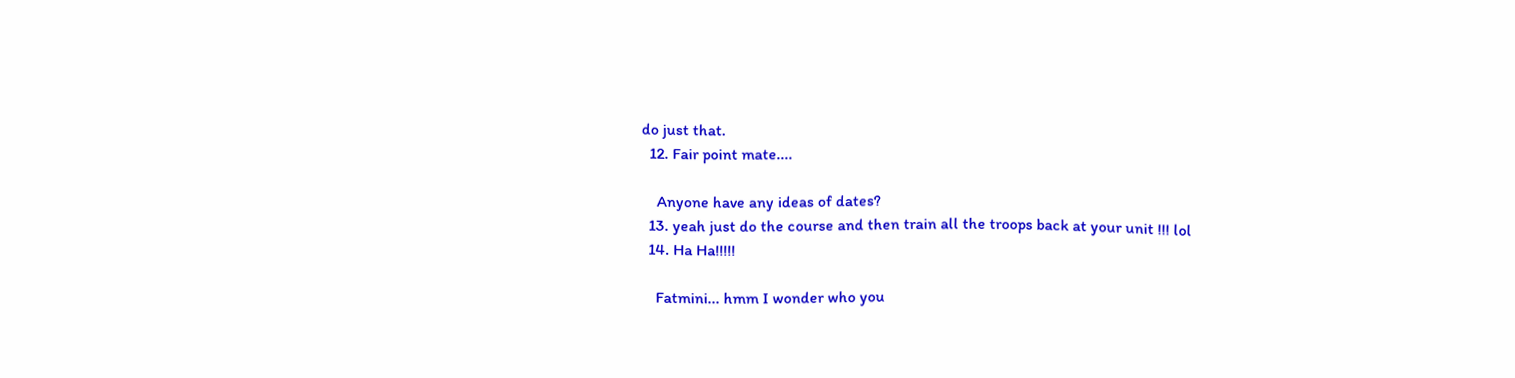do just that.
  12. Fair point mate....

    Anyone have any ideas of dates?
  13. yeah just do the course and then train all the troops back at your unit !!! lol
  14. Ha Ha!!!!!

    Fatmini... hmm I wonder who you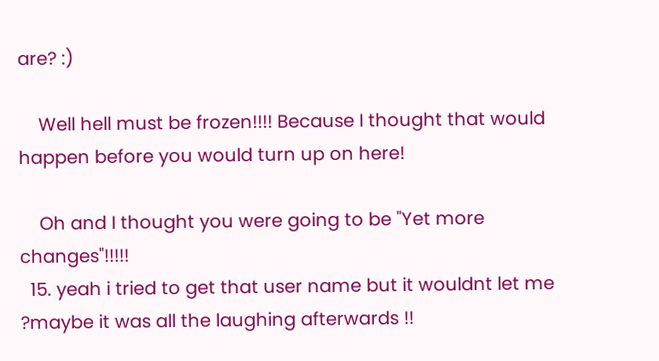are? :)

    Well hell must be frozen!!!! Because I thought that would happen before you would turn up on here!

    Oh and I thought you were going to be "Yet more changes"!!!!!
  15. yeah i tried to get that user name but it wouldnt let me ?maybe it was all the laughing afterwards !!